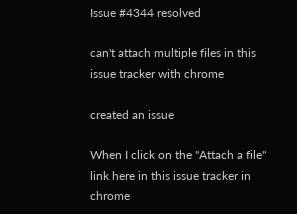Issue #4344 resolved

can't attach multiple files in this issue tracker with chrome

created an issue

When I click on the "Attach a file" link here in this issue tracker in chrome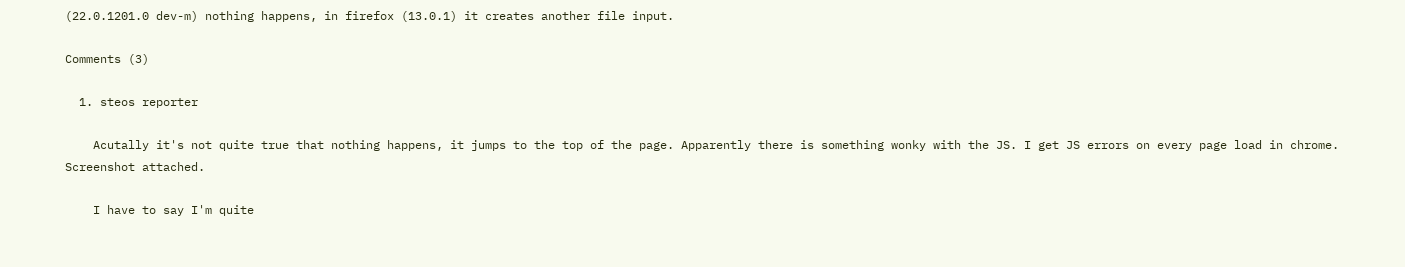(22.0.1201.0 dev-m) nothing happens, in firefox (13.0.1) it creates another file input.

Comments (3)

  1. steos reporter

    Acutally it's not quite true that nothing happens, it jumps to the top of the page. Apparently there is something wonky with the JS. I get JS errors on every page load in chrome. Screenshot attached.

    I have to say I'm quite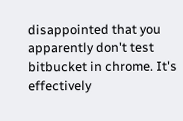disappointed that you apparently don't test bitbucket in chrome. It's effectively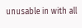unusable in with all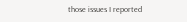those issues I reported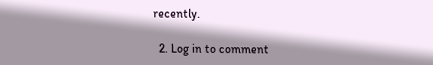recently.

  2. Log in to comment